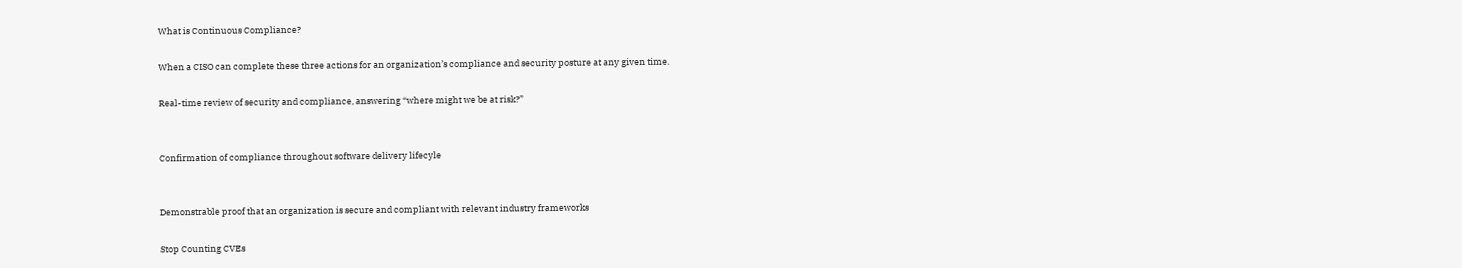What is Continuous Compliance?

When a CISO can complete these three actions for an organization’s compliance and security posture at any given time.

Real-time review of security and compliance, answering “where might we be at risk?”


Confirmation of compliance throughout software delivery lifecyle


Demonstrable proof that an organization is secure and compliant with relevant industry frameworks

Stop Counting CVEs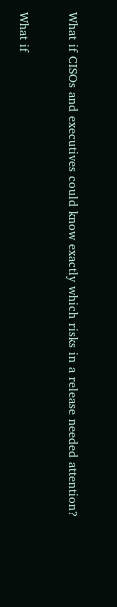What if CISOs and executives could know exactly which risks in a release needed attention?

What if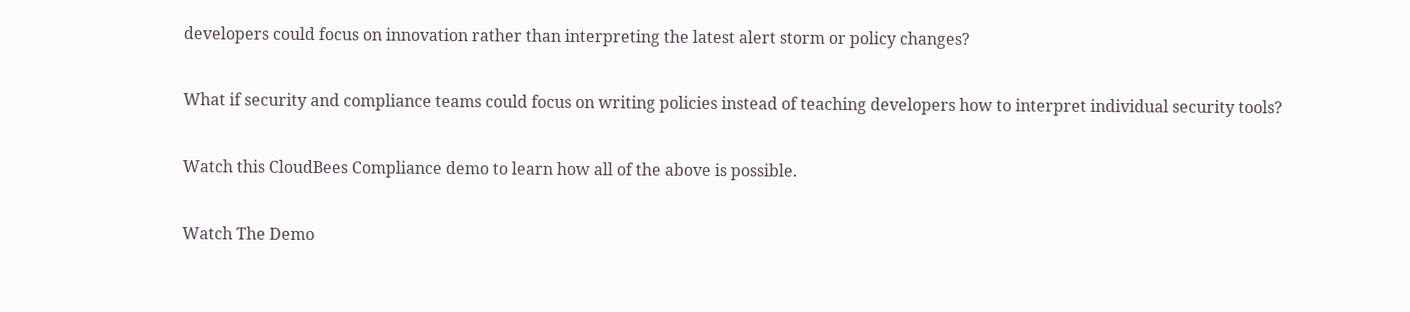developers could focus on innovation rather than interpreting the latest alert storm or policy changes?

What if security and compliance teams could focus on writing policies instead of teaching developers how to interpret individual security tools?

Watch this CloudBees Compliance demo to learn how all of the above is possible.

Watch The Demo